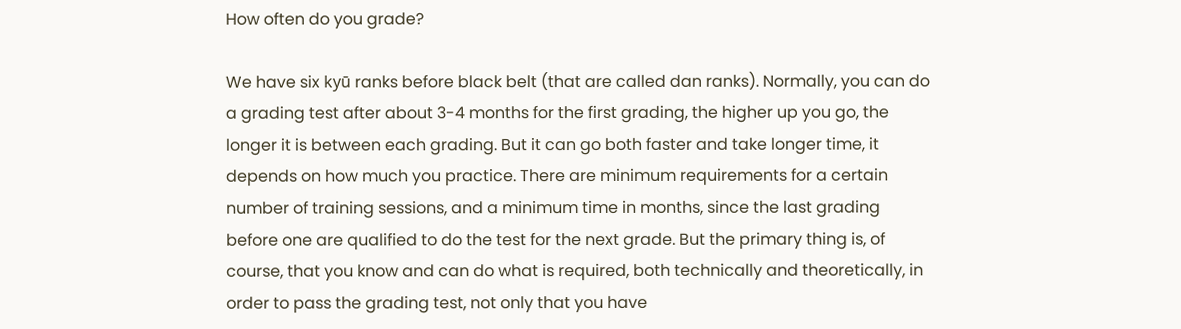How often do you grade?

We have six kyū ranks before black belt (that are called dan ranks). Normally, you can do a grading test after about 3-4 months for the first grading, the higher up you go, the longer it is between each grading. But it can go both faster and take longer time, it depends on how much you practice. There are minimum requirements for a certain number of training sessions, and a minimum time in months, since the last grading before one are qualified to do the test for the next grade. But the primary thing is, of course, that you know and can do what is required, both technically and theoretically, in order to pass the grading test, not only that you have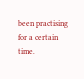been practising for a certain time.